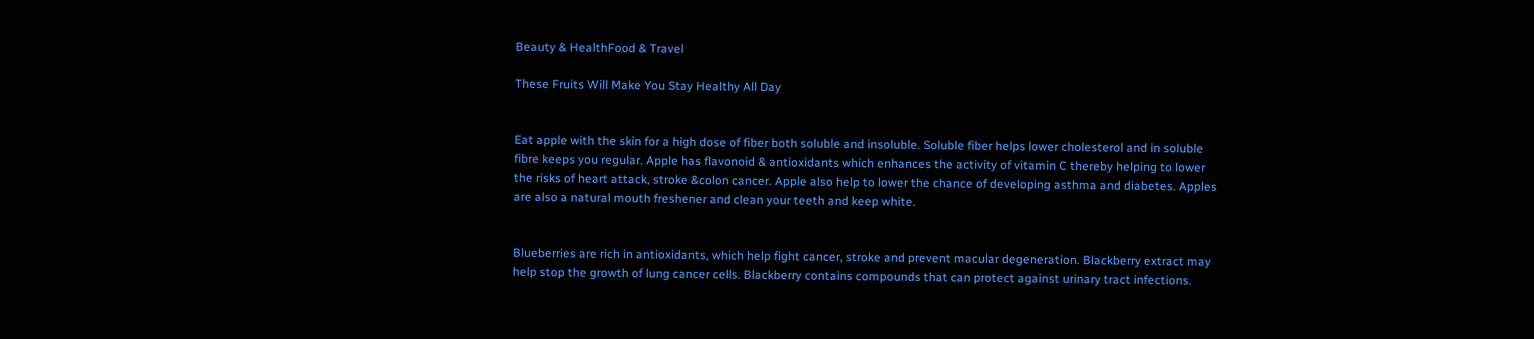Beauty & HealthFood & Travel

These Fruits Will Make You Stay Healthy All Day


Eat apple with the skin for a high dose of fiber both soluble and insoluble. Soluble fiber helps lower cholesterol and in soluble fibre keeps you regular. Apple has flavonoid & antioxidants which enhances the activity of vitamin C thereby helping to lower the risks of heart attack, stroke &colon cancer. Apple also help to lower the chance of developing asthma and diabetes. Apples are also a natural mouth freshener and clean your teeth and keep white.


Blueberries are rich in antioxidants, which help fight cancer, stroke and prevent macular degeneration. Blackberry extract may help stop the growth of lung cancer cells. Blackberry contains compounds that can protect against urinary tract infections.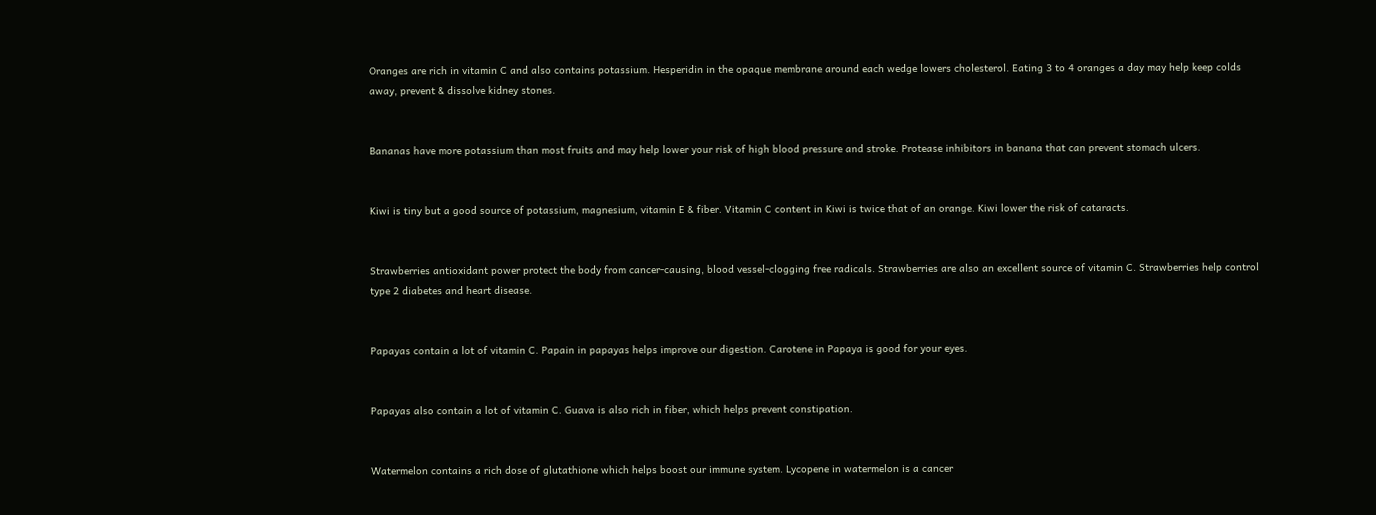Oranges are rich in vitamin C and also contains potassium. Hesperidin in the opaque membrane around each wedge lowers cholesterol. Eating 3 to 4 oranges a day may help keep colds away, prevent & dissolve kidney stones.


Bananas have more potassium than most fruits and may help lower your risk of high blood pressure and stroke. Protease inhibitors in banana that can prevent stomach ulcers.


Kiwi is tiny but a good source of potassium, magnesium, vitamin E & fiber. Vitamin C content in Kiwi is twice that of an orange. Kiwi lower the risk of cataracts.


Strawberries antioxidant power protect the body from cancer-causing, blood vessel-clogging free radicals. Strawberries are also an excellent source of vitamin C. Strawberries help control type 2 diabetes and heart disease.


Papayas contain a lot of vitamin C. Papain in papayas helps improve our digestion. Carotene in Papaya is good for your eyes.


Papayas also contain a lot of vitamin C. Guava is also rich in fiber, which helps prevent constipation.


Watermelon contains a rich dose of glutathione which helps boost our immune system. Lycopene in watermelon is a cancer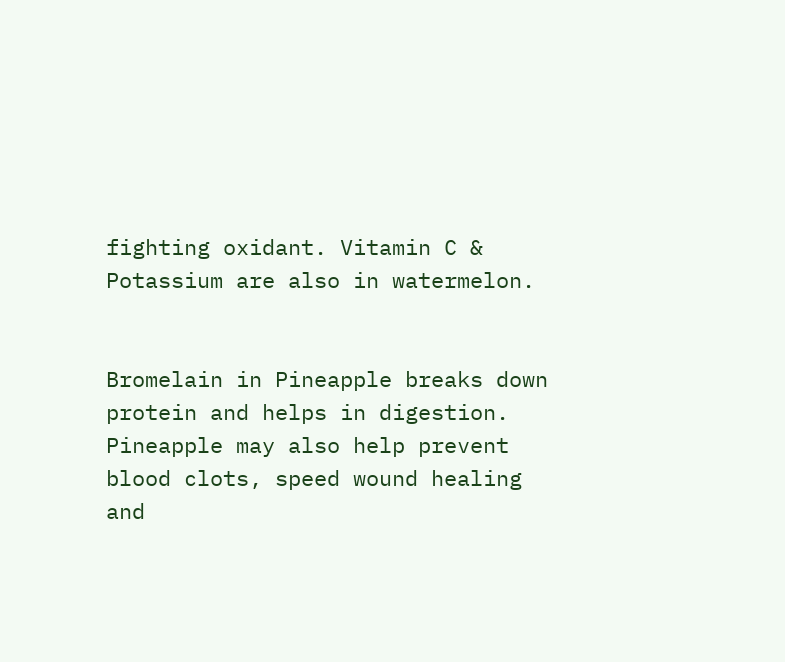fighting oxidant. Vitamin C & Potassium are also in watermelon.


Bromelain in Pineapple breaks down protein and helps in digestion. Pineapple may also help prevent blood clots, speed wound healing and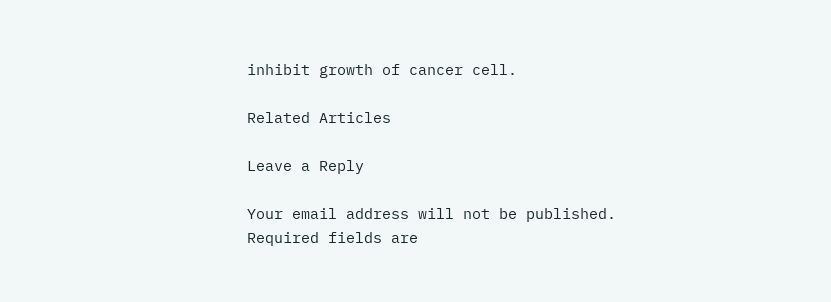inhibit growth of cancer cell.

Related Articles

Leave a Reply

Your email address will not be published. Required fields are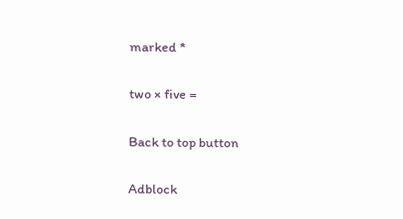marked *

two × five =

Back to top button

Adblock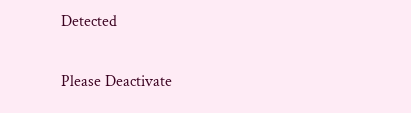Detected

Please Deactivate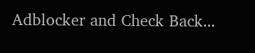Adblocker and Check Back...